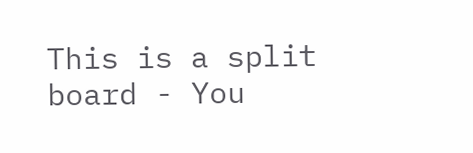This is a split board - You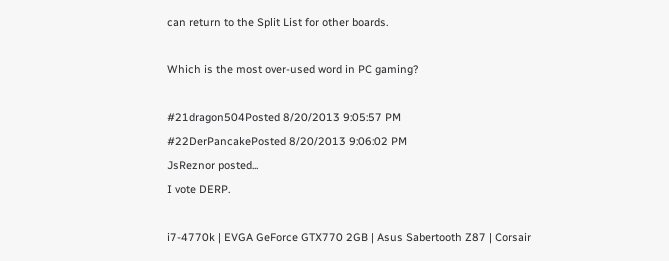can return to the Split List for other boards.

Which is the most over-used word in PC gaming?

#21dragon504Posted 8/20/2013 9:05:57 PM
#22DerPancakePosted 8/20/2013 9:06:02 PM
JsReznor posted...
I vote DERP.

i7-4770k | EVGA GeForce GTX770 2GB | Asus Sabertooth Z87 | Corsair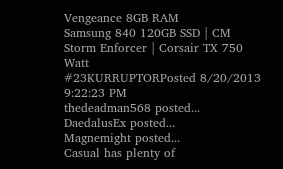Vengeance 8GB RAM
Samsung 840 120GB SSD | CM Storm Enforcer | Corsair TX 750 Watt
#23KURRUPTORPosted 8/20/2013 9:22:23 PM
thedeadman568 posted...
DaedalusEx posted...
Magnemight posted...
Casual has plenty of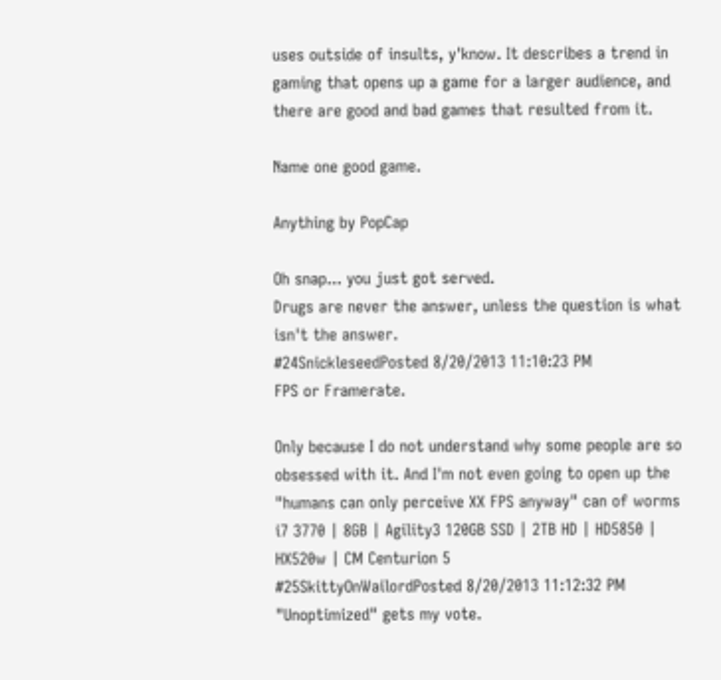uses outside of insults, y'know. It describes a trend in gaming that opens up a game for a larger audience, and there are good and bad games that resulted from it.

Name one good game.

Anything by PopCap

Oh snap... you just got served.
Drugs are never the answer, unless the question is what isn't the answer.
#24SnickleseedPosted 8/20/2013 11:10:23 PM
FPS or Framerate.

Only because I do not understand why some people are so obsessed with it. And I'm not even going to open up the "humans can only perceive XX FPS anyway" can of worms
i7 3770 | 8GB | Agility3 120GB SSD | 2TB HD | HD5850 | HX520w | CM Centurion 5
#25SkittyOnWailordPosted 8/20/2013 11:12:32 PM
"Unoptimized" gets my vote.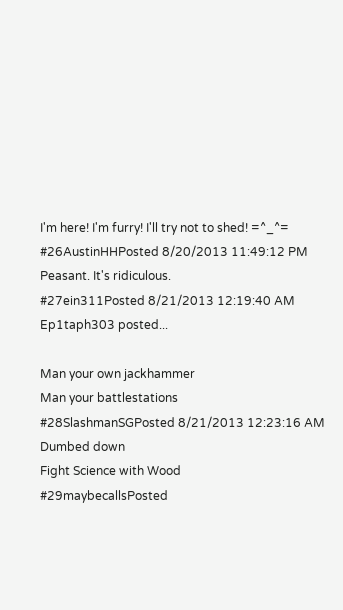I'm here! I'm furry! I'll try not to shed! =^_^=
#26AustinHHPosted 8/20/2013 11:49:12 PM
Peasant. It's ridiculous.
#27ein311Posted 8/21/2013 12:19:40 AM
Ep1taph303 posted...

Man your own jackhammer
Man your battlestations
#28SlashmanSGPosted 8/21/2013 12:23:16 AM
Dumbed down
Fight Science with Wood
#29maybecallsPosted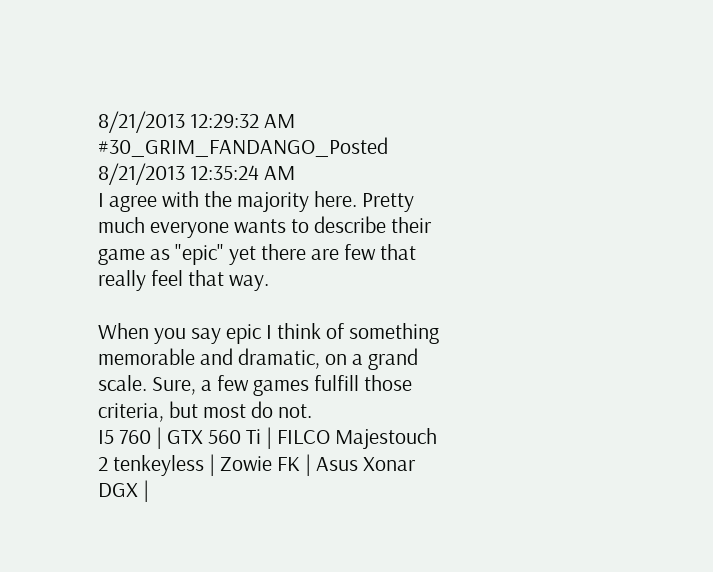8/21/2013 12:29:32 AM
#30_GRIM_FANDANGO_Posted 8/21/2013 12:35:24 AM
I agree with the majority here. Pretty much everyone wants to describe their game as "epic" yet there are few that really feel that way.

When you say epic I think of something memorable and dramatic, on a grand scale. Sure, a few games fulfill those criteria, but most do not.
I5 760 | GTX 560 Ti | FILCO Majestouch 2 tenkeyless | Zowie FK | Asus Xonar DGX |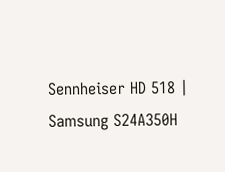Sennheiser HD 518 | Samsung S24A350H